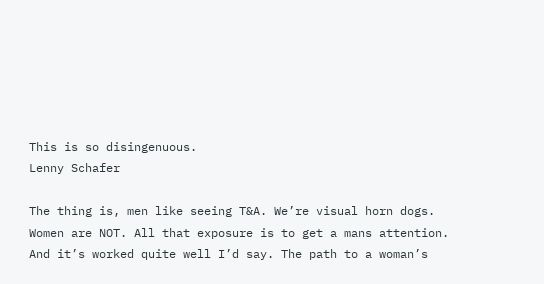This is so disingenuous.
Lenny Schafer

The thing is, men like seeing T&A. We’re visual horn dogs. Women are NOT. All that exposure is to get a mans attention. And it’s worked quite well I’d say. The path to a woman’s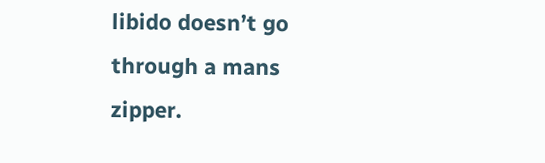libido doesn’t go through a mans zipper.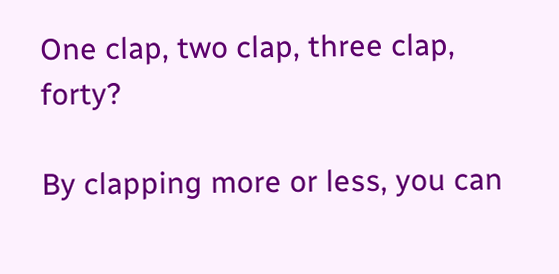One clap, two clap, three clap, forty?

By clapping more or less, you can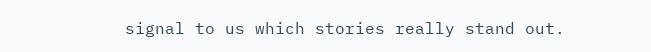signal to us which stories really stand out.